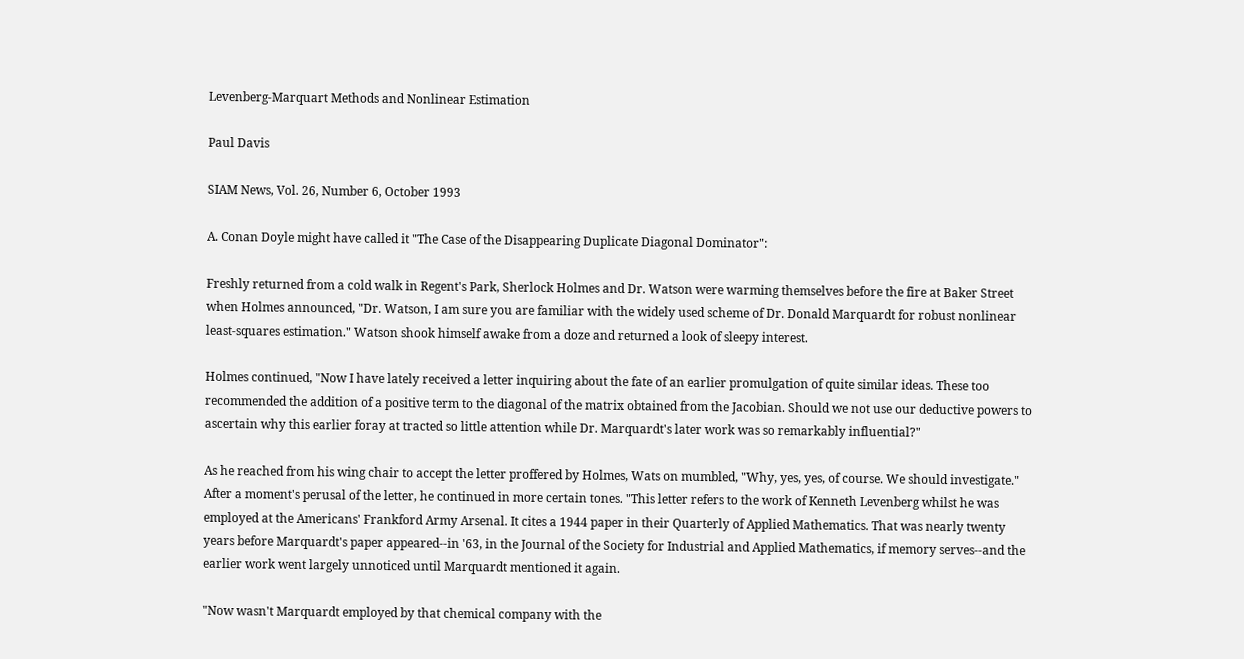Levenberg-Marquart Methods and Nonlinear Estimation

Paul Davis

SIAM News, Vol. 26, Number 6, October 1993

A. Conan Doyle might have called it "The Case of the Disappearing Duplicate Diagonal Dominator":

Freshly returned from a cold walk in Regent's Park, Sherlock Holmes and Dr. Watson were warming themselves before the fire at Baker Street when Holmes announced, "Dr. Watson, I am sure you are familiar with the widely used scheme of Dr. Donald Marquardt for robust nonlinear least-squares estimation." Watson shook himself awake from a doze and returned a look of sleepy interest.

Holmes continued, "Now I have lately received a letter inquiring about the fate of an earlier promulgation of quite similar ideas. These too recommended the addition of a positive term to the diagonal of the matrix obtained from the Jacobian. Should we not use our deductive powers to ascertain why this earlier foray at tracted so little attention while Dr. Marquardt's later work was so remarkably influential?"

As he reached from his wing chair to accept the letter proffered by Holmes, Wats on mumbled, "Why, yes, yes, of course. We should investigate." After a moment's perusal of the letter, he continued in more certain tones. "This letter refers to the work of Kenneth Levenberg whilst he was employed at the Americans' Frankford Army Arsenal. It cites a 1944 paper in their Quarterly of Applied Mathematics. That was nearly twenty years before Marquardt's paper appeared--in '63, in the Journal of the Society for Industrial and Applied Mathematics, if memory serves--and the earlier work went largely unnoticed until Marquardt mentioned it again.

"Now wasn't Marquardt employed by that chemical company with the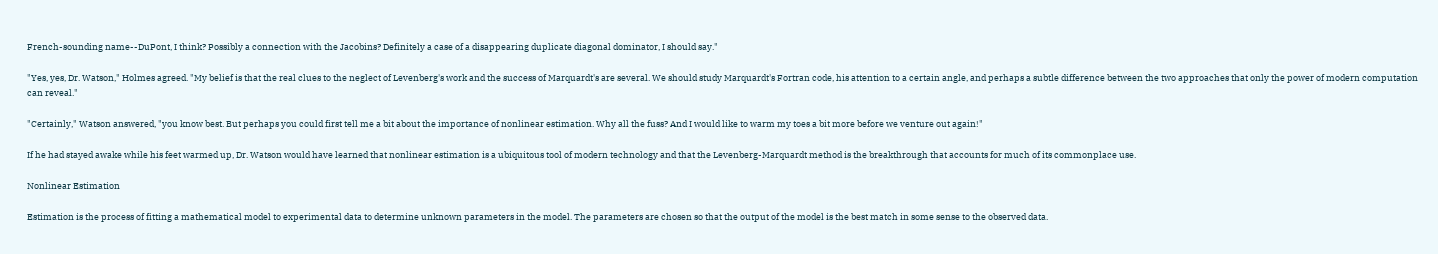French-sounding name--DuPont, I think? Possibly a connection with the Jacobins? Definitely a case of a disappearing duplicate diagonal dominator, I should say."

"Yes, yes, Dr. Watson," Holmes agreed. "My belief is that the real clues to the neglect of Levenberg's work and the success of Marquardt's are several. We should study Marquardt's Fortran code, his attention to a certain angle, and perhaps a subtle difference between the two approaches that only the power of modern computation can reveal."

"Certainly," Watson answered, "you know best. But perhaps you could first tell me a bit about the importance of nonlinear estimation. Why all the fuss? And I would like to warm my toes a bit more before we venture out again!"

If he had stayed awake while his feet warmed up, Dr. Watson would have learned that nonlinear estimation is a ubiquitous tool of modern technology and that the Levenberg-Marquardt method is the breakthrough that accounts for much of its commonplace use.

Nonlinear Estimation

Estimation is the process of fitting a mathematical model to experimental data to determine unknown parameters in the model. The parameters are chosen so that the output of the model is the best match in some sense to the observed data.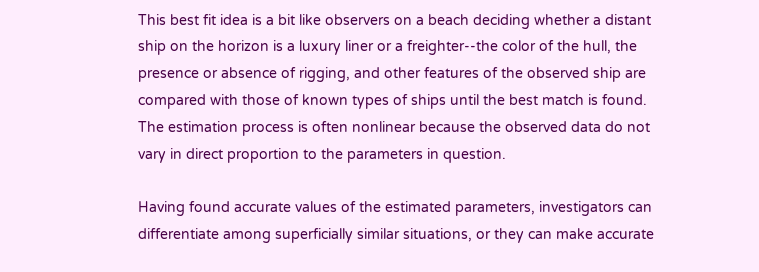This best fit idea is a bit like observers on a beach deciding whether a distant ship on the horizon is a luxury liner or a freighter--the color of the hull, the presence or absence of rigging, and other features of the observed ship are compared with those of known types of ships until the best match is found. The estimation process is often nonlinear because the observed data do not vary in direct proportion to the parameters in question.

Having found accurate values of the estimated parameters, investigators can differentiate among superficially similar situations, or they can make accurate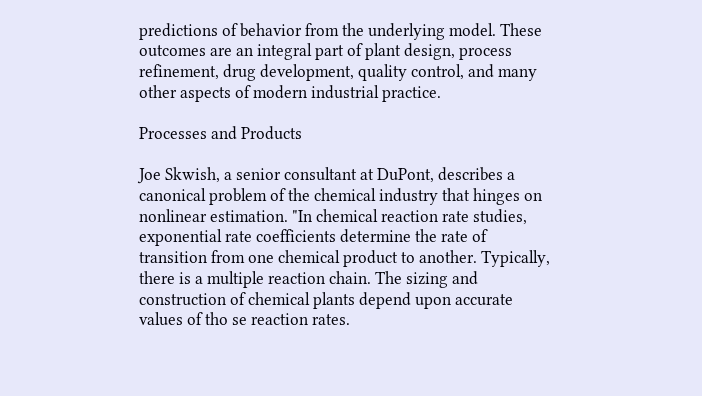predictions of behavior from the underlying model. These outcomes are an integral part of plant design, process refinement, drug development, quality control, and many other aspects of modern industrial practice.

Processes and Products

Joe Skwish, a senior consultant at DuPont, describes a canonical problem of the chemical industry that hinges on nonlinear estimation. "In chemical reaction rate studies, exponential rate coefficients determine the rate of transition from one chemical product to another. Typically, there is a multiple reaction chain. The sizing and construction of chemical plants depend upon accurate values of tho se reaction rates.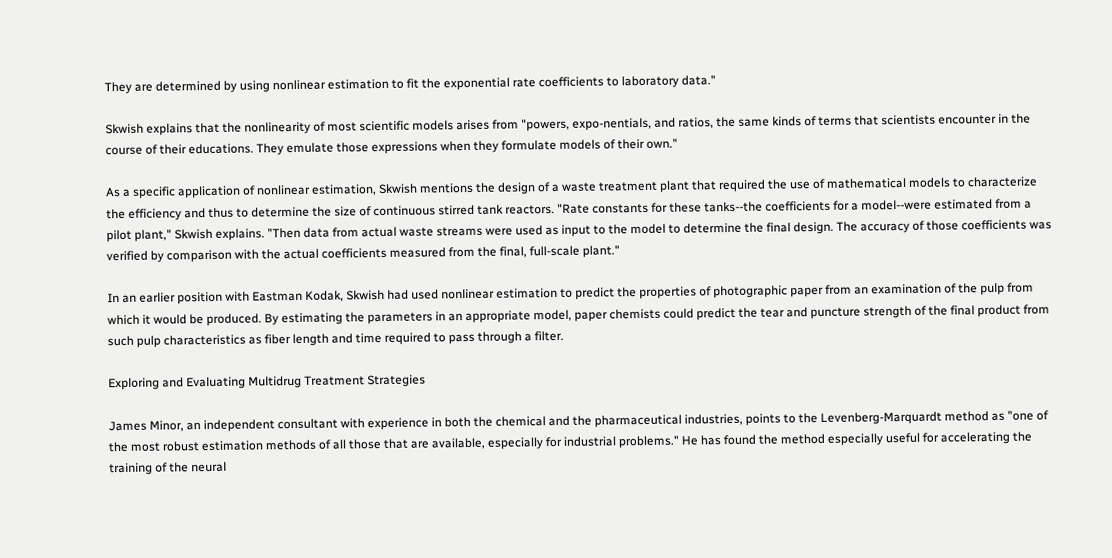They are determined by using nonlinear estimation to fit the exponential rate coefficients to laboratory data."

Skwish explains that the nonlinearity of most scientific models arises from "powers, expo-nentials, and ratios, the same kinds of terms that scientists encounter in the course of their educations. They emulate those expressions when they formulate models of their own."

As a specific application of nonlinear estimation, Skwish mentions the design of a waste treatment plant that required the use of mathematical models to characterize the efficiency and thus to determine the size of continuous stirred tank reactors. "Rate constants for these tanks--the coefficients for a model--were estimated from a pilot plant," Skwish explains. "Then data from actual waste streams were used as input to the model to determine the final design. The accuracy of those coefficients was verified by comparison with the actual coefficients measured from the final, full-scale plant."

In an earlier position with Eastman Kodak, Skwish had used nonlinear estimation to predict the properties of photographic paper from an examination of the pulp from which it would be produced. By estimating the parameters in an appropriate model, paper chemists could predict the tear and puncture strength of the final product from such pulp characteristics as fiber length and time required to pass through a filter.

Exploring and Evaluating Multidrug Treatment Strategies

James Minor, an independent consultant with experience in both the chemical and the pharmaceutical industries, points to the Levenberg-Marquardt method as "one of the most robust estimation methods of all those that are available, especially for industrial problems." He has found the method especially useful for accelerating the training of the neural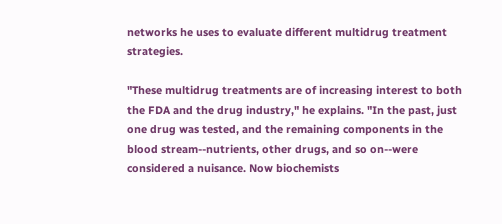networks he uses to evaluate different multidrug treatment strategies.

"These multidrug treatments are of increasing interest to both the FDA and the drug industry," he explains. "In the past, just one drug was tested, and the remaining components in the blood stream--nutrients, other drugs, and so on--were considered a nuisance. Now biochemists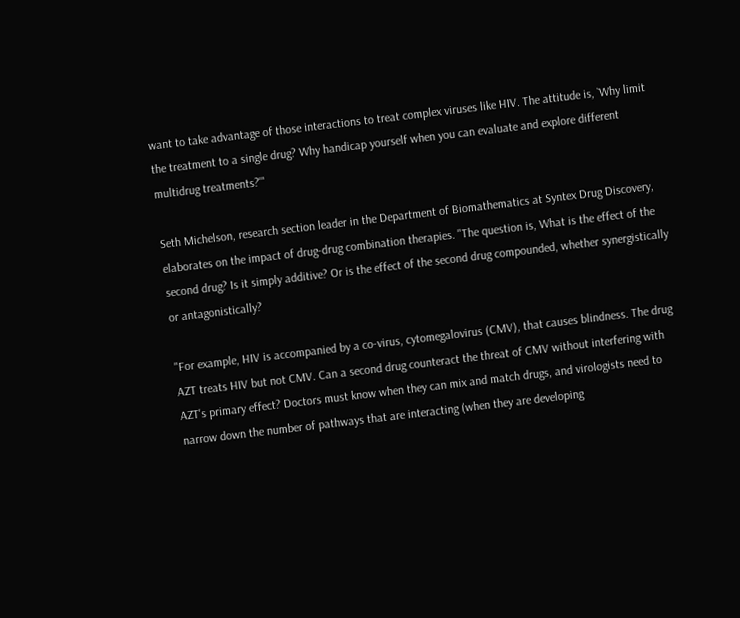want to take advantage of those interactions to treat complex viruses like HIV. The attitude is, `Why limit the treatment to a single drug? Why handicap yourself when you can evaluate and explore different multidrug treatments?'"

Seth Michelson, research section leader in the Department of Biomathematics at Syntex Drug Discovery, elaborates on the impact of drug-drug combination therapies. "The question is, What is the effect of the second drug? Is it simply additive? Or is the effect of the second drug compounded, whether synergistically or antagonistically?

"For example, HIV is accompanied by a co-virus, cytomegalovirus (CMV), that causes blindness. The drug AZT treats HIV but not CMV. Can a second drug counteract the threat of CMV without interfering with AZT's primary effect? Doctors must know when they can mix and match drugs, and virologists need to narrow down the number of pathways that are interacting (when they are developing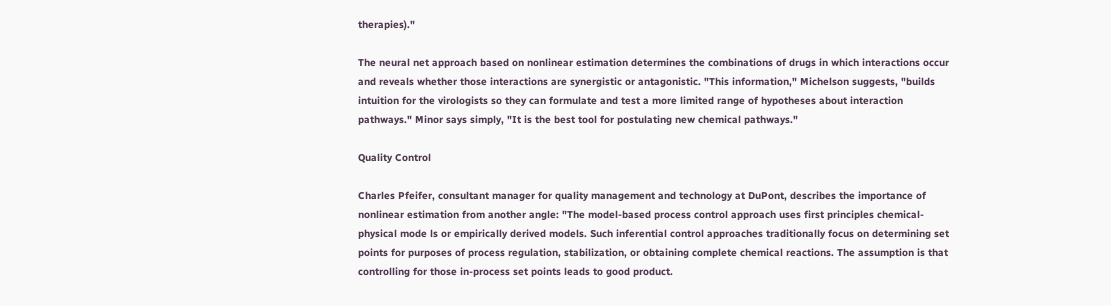therapies)."

The neural net approach based on nonlinear estimation determines the combinations of drugs in which interactions occur and reveals whether those interactions are synergistic or antagonistic. "This information," Michelson suggests, "builds intuition for the virologists so they can formulate and test a more limited range of hypotheses about interaction pathways." Minor says simply, "It is the best tool for postulating new chemical pathways."

Quality Control

Charles Pfeifer, consultant manager for quality management and technology at DuPont, describes the importance of nonlinear estimation from another angle: "The model-based process control approach uses first principles chemical-physical mode ls or empirically derived models. Such inferential control approaches traditionally focus on determining set points for purposes of process regulation, stabilization, or obtaining complete chemical reactions. The assumption is that controlling for those in-process set points leads to good product.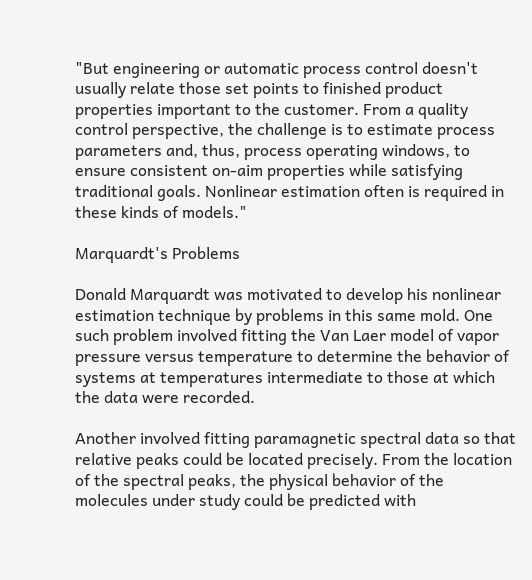"But engineering or automatic process control doesn't usually relate those set points to finished product properties important to the customer. From a quality control perspective, the challenge is to estimate process parameters and, thus, process operating windows, to ensure consistent on-aim properties while satisfying traditional goals. Nonlinear estimation often is required in these kinds of models."

Marquardt's Problems

Donald Marquardt was motivated to develop his nonlinear estimation technique by problems in this same mold. One such problem involved fitting the Van Laer model of vapor pressure versus temperature to determine the behavior of systems at temperatures intermediate to those at which the data were recorded.

Another involved fitting paramagnetic spectral data so that relative peaks could be located precisely. From the location of the spectral peaks, the physical behavior of the molecules under study could be predicted with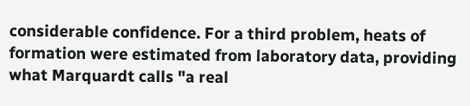considerable confidence. For a third problem, heats of formation were estimated from laboratory data, providing what Marquardt calls "a real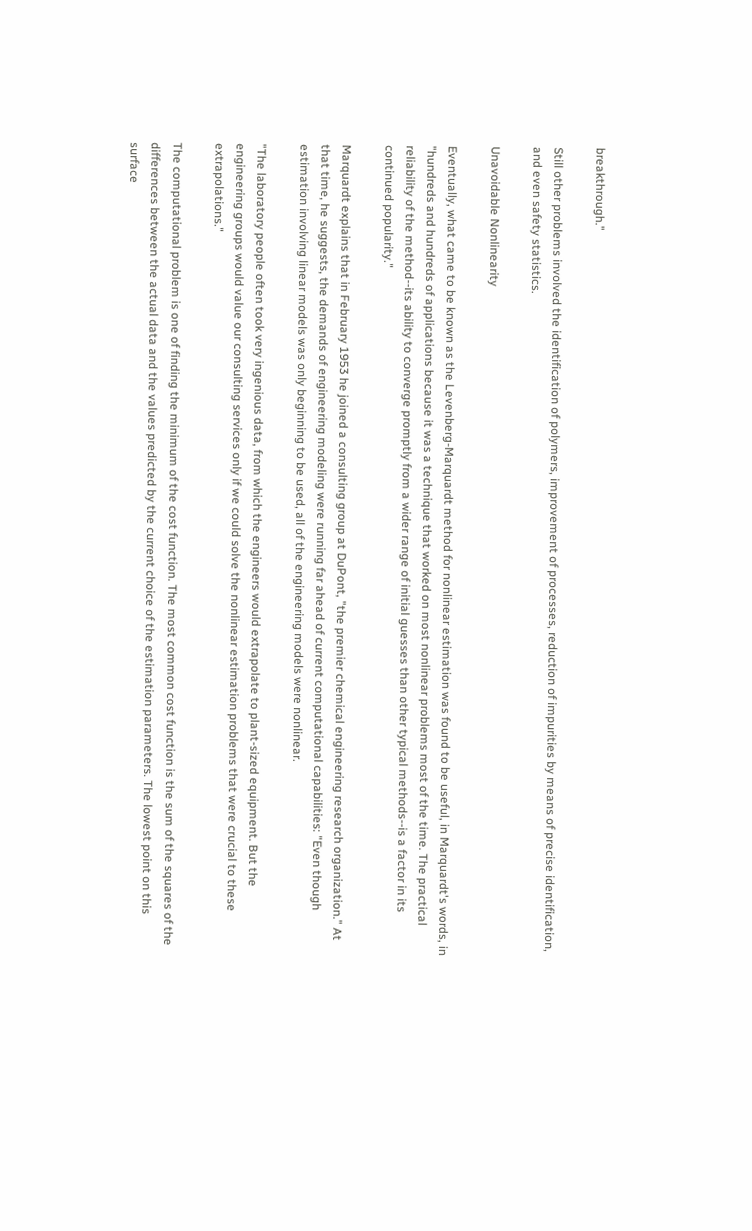breakthrough."

Still other problems involved the identification of polymers, improvement of processes, reduction of impurities by means of precise identification, and even safety statistics.

Unavoidable Nonlinearity

Eventually, what came to be known as the Levenberg-Marquardt method for nonlinear estimation was found to be useful, in Marquardt's words, in "hundreds and hundreds of applications because it was a technique that worked on most nonlinear problems most of the time. The practical reliability of the method--its ability to converge promptly from a wider range of initial guesses than other typical methods--is a factor in its continued popularity."

Marquardt explains that in February 1953 he joined a consulting group at DuPont, "the premier chemical engineering research organization." At that time, he suggests, the demands of engineering modeling were running far ahead of current computational capabilities: "Even though estimation involving linear models was only beginning to be used, all of the engineering models were nonlinear.

"The laboratory people often took very ingenious data, from which the engineers would extrapolate to plant-sized equipment. But the engineering groups would value our consulting services only if we could solve the nonlinear estimation problems that were crucial to these extrapolations."

The computational problem is one of finding the minimum of the cost function. The most common cost function is the sum of the squares of the differences between the actual data and the values predicted by the current choice of the estimation parameters. The lowest point on this surface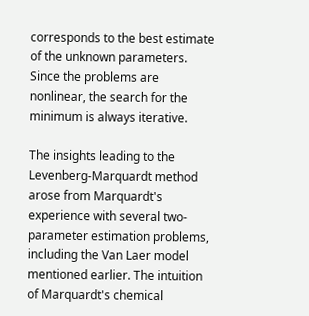corresponds to the best estimate of the unknown parameters. Since the problems are nonlinear, the search for the minimum is always iterative.

The insights leading to the Levenberg-Marquardt method arose from Marquardt's experience with several two-parameter estimation problems, including the Van Laer model mentioned earlier. The intuition of Marquardt's chemical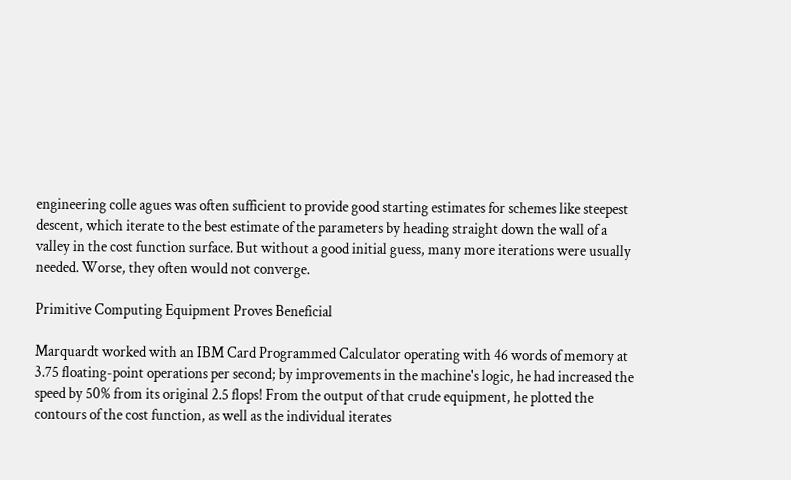engineering colle agues was often sufficient to provide good starting estimates for schemes like steepest descent, which iterate to the best estimate of the parameters by heading straight down the wall of a valley in the cost function surface. But without a good initial guess, many more iterations were usually needed. Worse, they often would not converge.

Primitive Computing Equipment Proves Beneficial

Marquardt worked with an IBM Card Programmed Calculator operating with 46 words of memory at 3.75 floating-point operations per second; by improvements in the machine's logic, he had increased the speed by 50% from its original 2.5 flops! From the output of that crude equipment, he plotted the contours of the cost function, as well as the individual iterates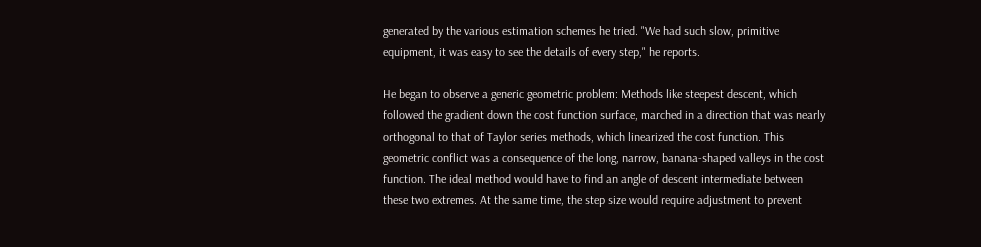generated by the various estimation schemes he tried. "We had such slow, primitive equipment, it was easy to see the details of every step," he reports.

He began to observe a generic geometric problem: Methods like steepest descent, which followed the gradient down the cost function surface, marched in a direction that was nearly orthogonal to that of Taylor series methods, which linearized the cost function. This geometric conflict was a consequence of the long, narrow, banana-shaped valleys in the cost function. The ideal method would have to find an angle of descent intermediate between these two extremes. At the same time, the step size would require adjustment to prevent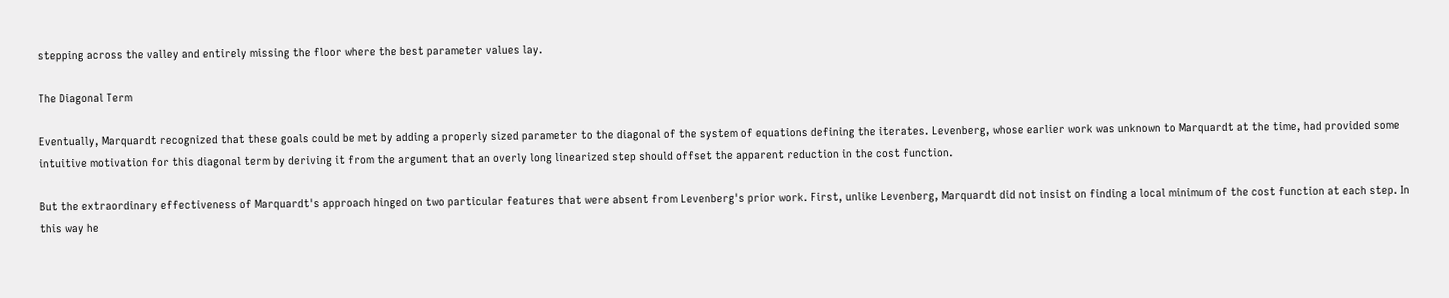stepping across the valley and entirely missing the floor where the best parameter values lay.

The Diagonal Term

Eventually, Marquardt recognized that these goals could be met by adding a properly sized parameter to the diagonal of the system of equations defining the iterates. Levenberg, whose earlier work was unknown to Marquardt at the time, had provided some intuitive motivation for this diagonal term by deriving it from the argument that an overly long linearized step should offset the apparent reduction in the cost function.

But the extraordinary effectiveness of Marquardt's approach hinged on two particular features that were absent from Levenberg's prior work. First, unlike Levenberg, Marquardt did not insist on finding a local minimum of the cost function at each step. In this way he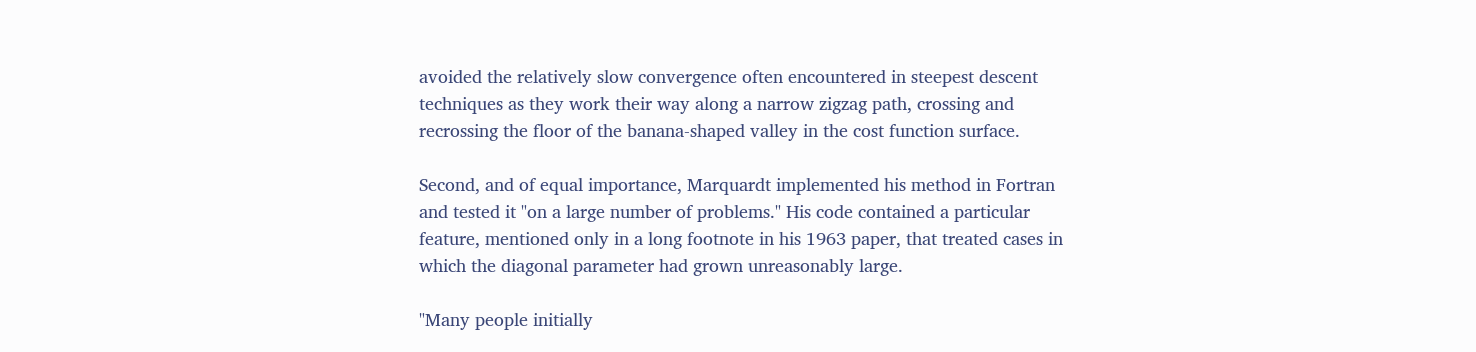avoided the relatively slow convergence often encountered in steepest descent techniques as they work their way along a narrow zigzag path, crossing and recrossing the floor of the banana-shaped valley in the cost function surface.

Second, and of equal importance, Marquardt implemented his method in Fortran and tested it "on a large number of problems." His code contained a particular feature, mentioned only in a long footnote in his 1963 paper, that treated cases in which the diagonal parameter had grown unreasonably large.

"Many people initially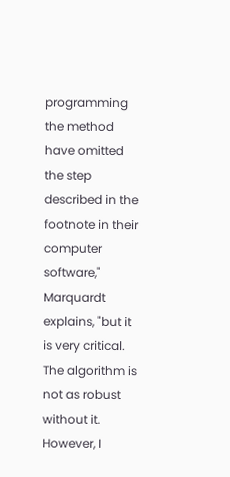programming the method have omitted the step described in the footnote in their computer software," Marquardt explains, "but it is very critical. The algorithm is not as robust without it. However, I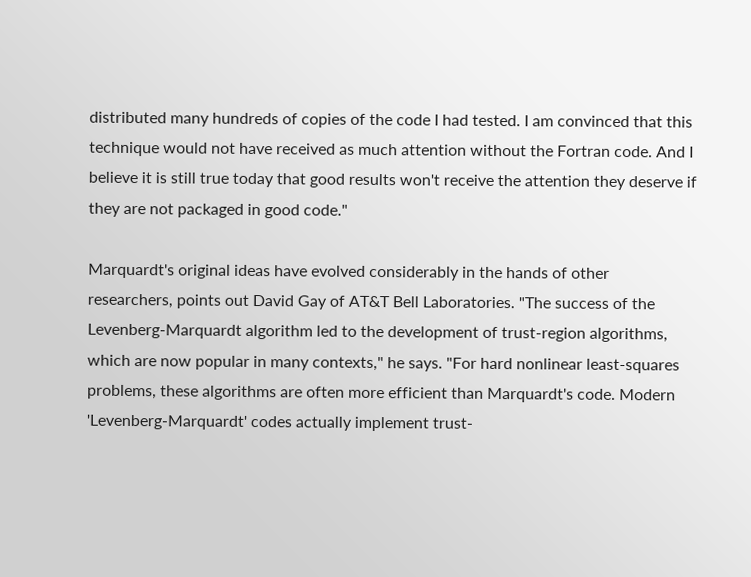distributed many hundreds of copies of the code I had tested. I am convinced that this technique would not have received as much attention without the Fortran code. And I believe it is still true today that good results won't receive the attention they deserve if they are not packaged in good code."

Marquardt's original ideas have evolved considerably in the hands of other researchers, points out David Gay of AT&T Bell Laboratories. "The success of the Levenberg-Marquardt algorithm led to the development of trust-region algorithms, which are now popular in many contexts," he says. "For hard nonlinear least-squares problems, these algorithms are often more efficient than Marquardt's code. Modern 'Levenberg-Marquardt' codes actually implement trust-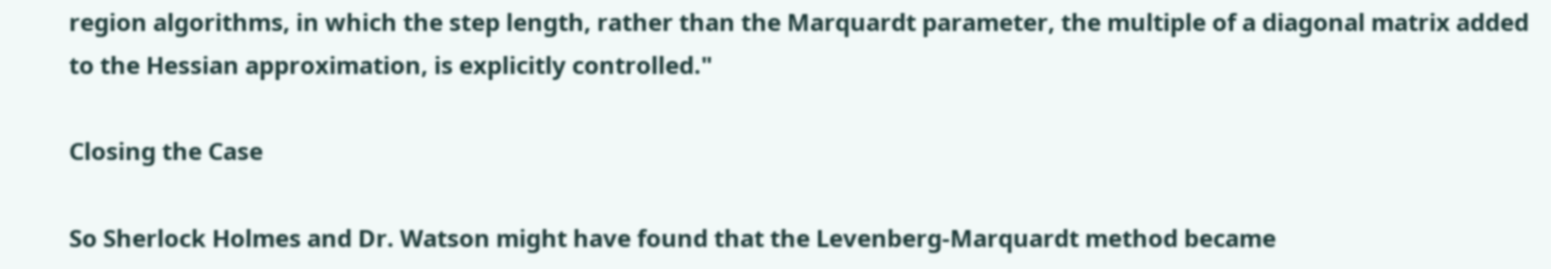region algorithms, in which the step length, rather than the Marquardt parameter, the multiple of a diagonal matrix added to the Hessian approximation, is explicitly controlled."

Closing the Case

So Sherlock Holmes and Dr. Watson might have found that the Levenberg-Marquardt method became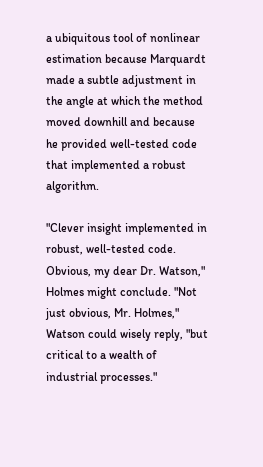a ubiquitous tool of nonlinear estimation because Marquardt made a subtle adjustment in the angle at which the method moved downhill and because he provided well-tested code that implemented a robust algorithm.

"Clever insight implemented in robust, well-tested code. Obvious, my dear Dr. Watson," Holmes might conclude. "Not just obvious, Mr. Holmes," Watson could wisely reply, "but critical to a wealth of industrial processes."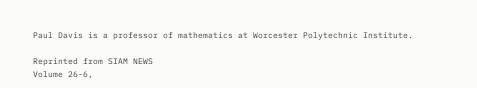Paul Davis is a professor of mathematics at Worcester Polytechnic Institute.

Reprinted from SIAM NEWS
Volume 26-6,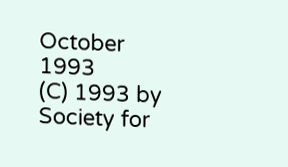October 1993
(C) 1993 by Society for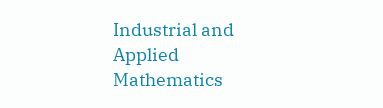Industrial and Applied Mathematics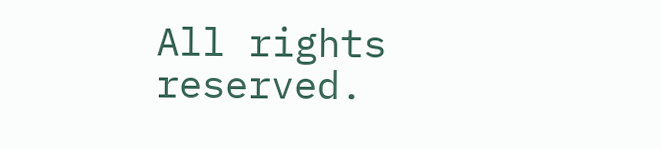All rights reserved.